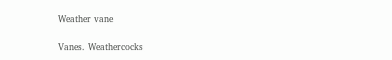Weather vane

Vanes. Weathercocks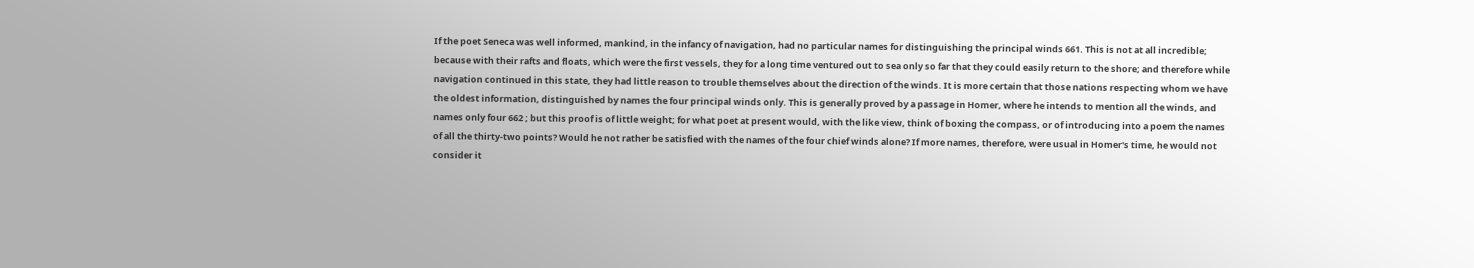If the poet Seneca was well informed, mankind, in the infancy of navigation, had no particular names for distinguishing the principal winds 661. This is not at all incredible; because with their rafts and floats, which were the first vessels, they for a long time ventured out to sea only so far that they could easily return to the shore; and therefore while navigation continued in this state, they had little reason to trouble themselves about the direction of the winds. It is more certain that those nations respecting whom we have the oldest information, distinguished by names the four principal winds only. This is generally proved by a passage in Homer, where he intends to mention all the winds, and names only four 662 ; but this proof is of little weight; for what poet at present would, with the like view, think of boxing the compass, or of introducing into a poem the names of all the thirty-two points? Would he not rather be satisfied with the names of the four chief winds alone? If more names, therefore, were usual in Homer's time, he would not consider it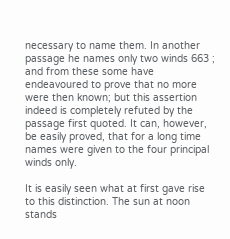necessary to name them. In another passage he names only two winds 663 ; and from these some have endeavoured to prove that no more were then known; but this assertion indeed is completely refuted by the passage first quoted. It can, however, be easily proved, that for a long time names were given to the four principal winds only.

It is easily seen what at first gave rise to this distinction. The sun at noon stands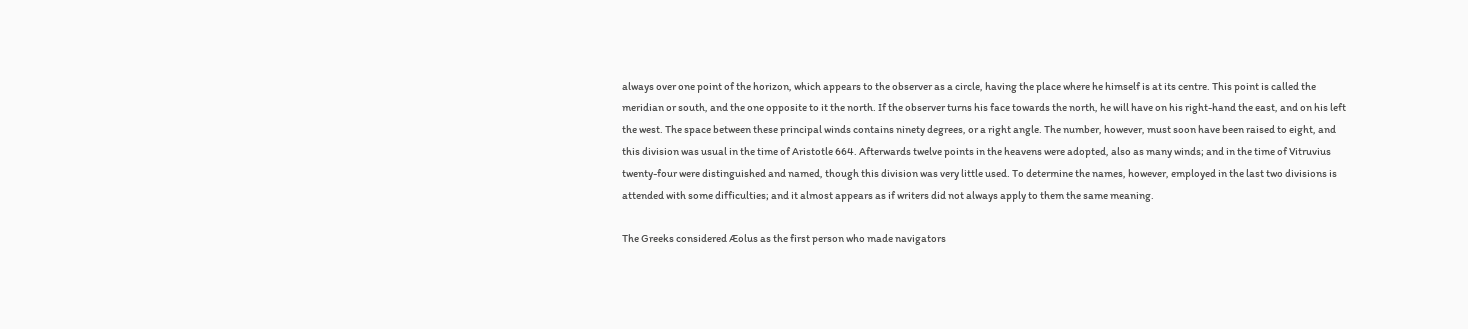always over one point of the horizon, which appears to the observer as a circle, having the place where he himself is at its centre. This point is called the meridian or south, and the one opposite to it the north. If the observer turns his face towards the north, he will have on his right-hand the east, and on his left the west. The space between these principal winds contains ninety degrees, or a right angle. The number, however, must soon have been raised to eight, and this division was usual in the time of Aristotle 664. Afterwards twelve points in the heavens were adopted, also as many winds; and in the time of Vitruvius twenty-four were distinguished and named, though this division was very little used. To determine the names, however, employed in the last two divisions is attended with some difficulties; and it almost appears as if writers did not always apply to them the same meaning.

The Greeks considered Æolus as the first person who made navigators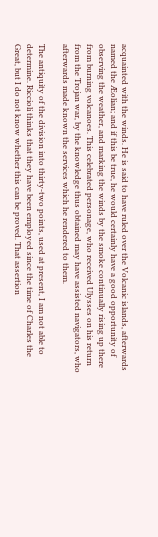acquainted with the winds. He is said to have ruled over the Volcanic islands, afterwards named the Æolian; and if this be true, he would certainly have a good opportunity of observing the weather, and marking the winds by the smoke continually rising up there from burning volcanoes. This celebrated personage, who received Ulysses on his return from the Trojan war, by the knowledge thus obtained may have assisted navigators, who afterwards made known the services which he rendered to them.

The antiquity of the division into thirty-two points, used at present, I am not able to determine. Riccioli thinks that they have been employed since the time of Charles the Great, but I do not know whether this can be proved. That assertion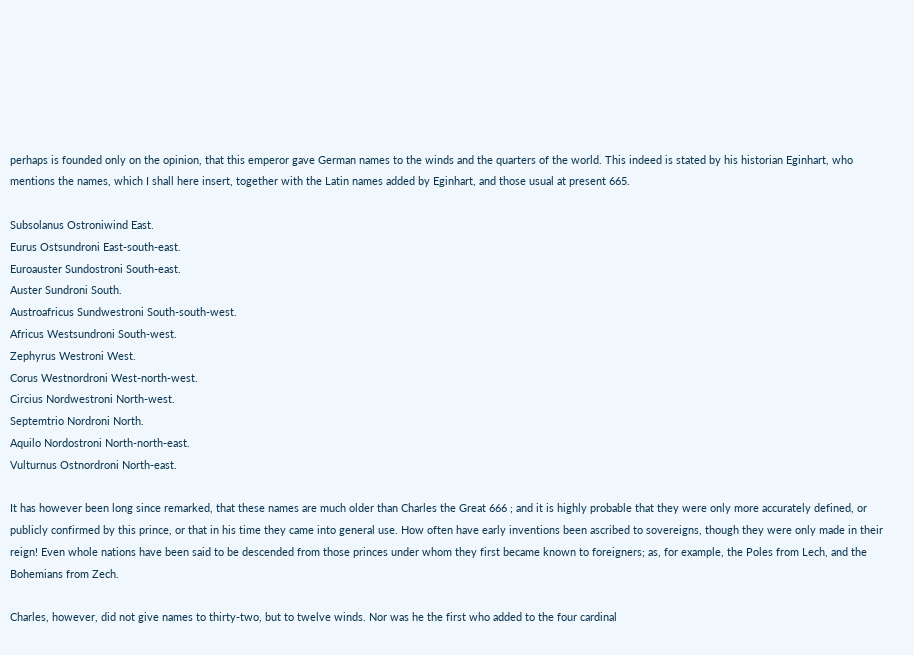perhaps is founded only on the opinion, that this emperor gave German names to the winds and the quarters of the world. This indeed is stated by his historian Eginhart, who mentions the names, which I shall here insert, together with the Latin names added by Eginhart, and those usual at present 665.

Subsolanus Ostroniwind East.
Eurus Ostsundroni East-south-east.
Euroauster Sundostroni South-east.
Auster Sundroni South.
Austroafricus Sundwestroni South-south-west.
Africus Westsundroni South-west.
Zephyrus Westroni West.
Corus Westnordroni West-north-west.
Circius Nordwestroni North-west.
Septemtrio Nordroni North.
Aquilo Nordostroni North-north-east.
Vulturnus Ostnordroni North-east.

It has however been long since remarked, that these names are much older than Charles the Great 666 ; and it is highly probable that they were only more accurately defined, or publicly confirmed by this prince, or that in his time they came into general use. How often have early inventions been ascribed to sovereigns, though they were only made in their reign! Even whole nations have been said to be descended from those princes under whom they first became known to foreigners; as, for example, the Poles from Lech, and the Bohemians from Zech.

Charles, however, did not give names to thirty-two, but to twelve winds. Nor was he the first who added to the four cardinal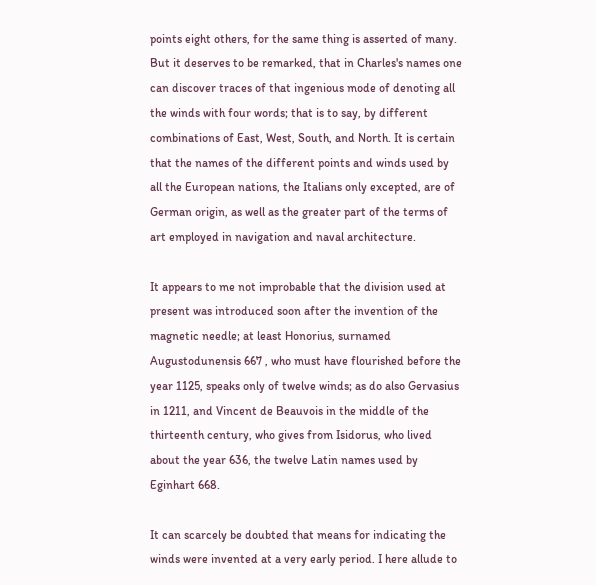points eight others, for the same thing is asserted of many. But it deserves to be remarked, that in Charles's names one can discover traces of that ingenious mode of denoting all the winds with four words; that is to say, by different combinations of East, West, South, and North. It is certain that the names of the different points and winds used by all the European nations, the Italians only excepted, are of German origin, as well as the greater part of the terms of art employed in navigation and naval architecture.

It appears to me not improbable that the division used at present was introduced soon after the invention of the magnetic needle; at least Honorius, surnamed Augustodunensis 667 , who must have flourished before the year 1125, speaks only of twelve winds; as do also Gervasius in 1211, and Vincent de Beauvois in the middle of the thirteenth century, who gives from Isidorus, who lived about the year 636, the twelve Latin names used by Eginhart 668.

It can scarcely be doubted that means for indicating the winds were invented at a very early period. I here allude to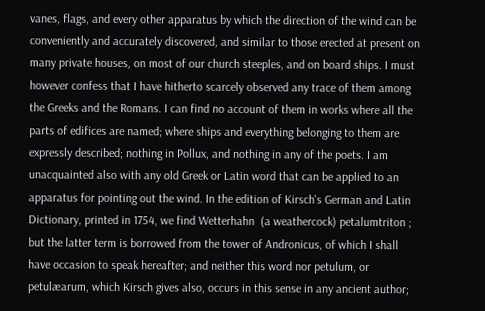vanes, flags, and every other apparatus by which the direction of the wind can be conveniently and accurately discovered, and similar to those erected at present on many private houses, on most of our church steeples, and on board ships. I must however confess that I have hitherto scarcely observed any trace of them among the Greeks and the Romans. I can find no account of them in works where all the parts of edifices are named; where ships and everything belonging to them are expressly described; nothing in Pollux, and nothing in any of the poets. I am unacquainted also with any old Greek or Latin word that can be applied to an apparatus for pointing out the wind. In the edition of Kirsch's German and Latin Dictionary, printed in 1754, we find Wetterhahn  (a weathercock) petalumtriton ; but the latter term is borrowed from the tower of Andronicus, of which I shall have occasion to speak hereafter; and neither this word nor petulum, or petulæarum, which Kirsch gives also, occurs in this sense in any ancient author;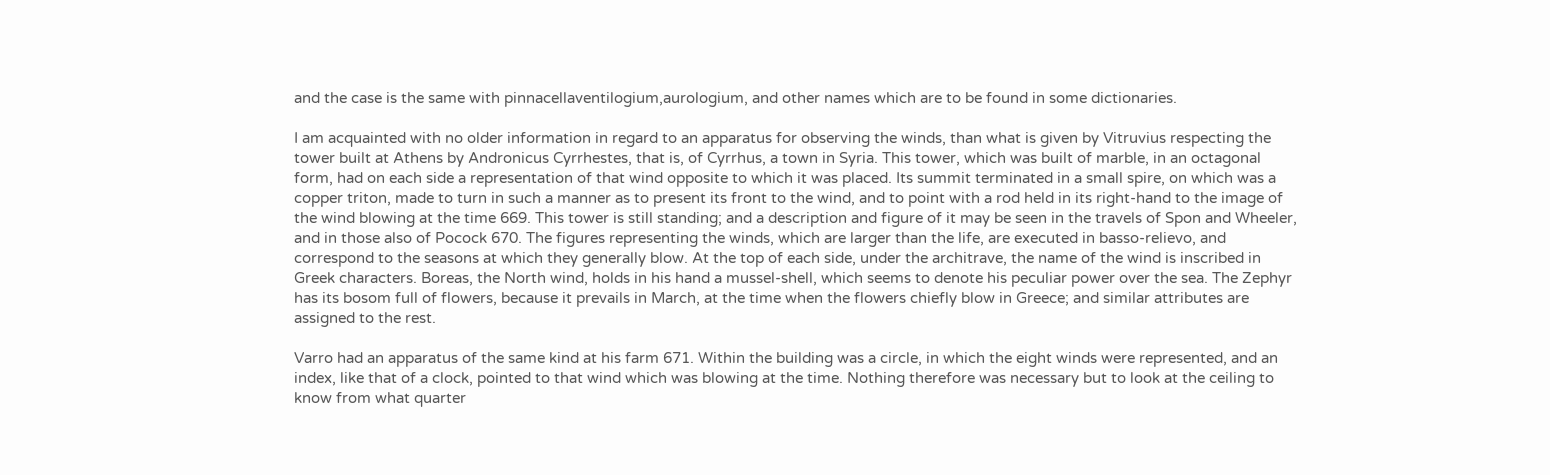and the case is the same with pinnacellaventilogium,aurologium, and other names which are to be found in some dictionaries.

I am acquainted with no older information in regard to an apparatus for observing the winds, than what is given by Vitruvius respecting the tower built at Athens by Andronicus Cyrrhestes, that is, of Cyrrhus, a town in Syria. This tower, which was built of marble, in an octagonal form, had on each side a representation of that wind opposite to which it was placed. Its summit terminated in a small spire, on which was a copper triton, made to turn in such a manner as to present its front to the wind, and to point with a rod held in its right-hand to the image of the wind blowing at the time 669. This tower is still standing; and a description and figure of it may be seen in the travels of Spon and Wheeler, and in those also of Pocock 670. The figures representing the winds, which are larger than the life, are executed in basso-relievo, and correspond to the seasons at which they generally blow. At the top of each side, under the architrave, the name of the wind is inscribed in Greek characters. Boreas, the North wind, holds in his hand a mussel-shell, which seems to denote his peculiar power over the sea. The Zephyr has its bosom full of flowers, because it prevails in March, at the time when the flowers chiefly blow in Greece; and similar attributes are assigned to the rest.

Varro had an apparatus of the same kind at his farm 671. Within the building was a circle, in which the eight winds were represented, and an index, like that of a clock, pointed to that wind which was blowing at the time. Nothing therefore was necessary but to look at the ceiling to know from what quarter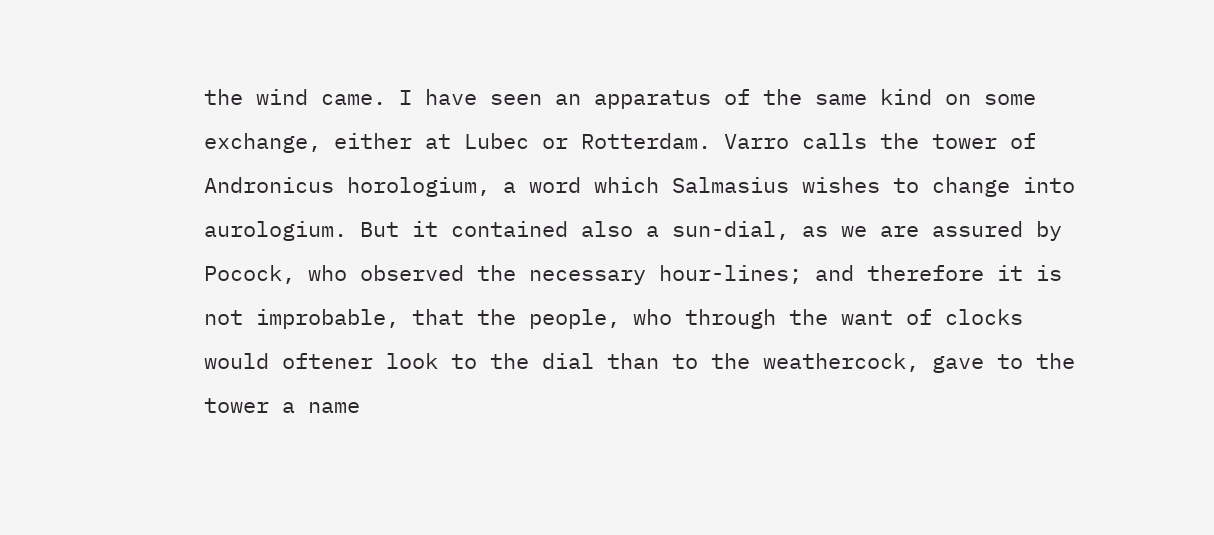the wind came. I have seen an apparatus of the same kind on some exchange, either at Lubec or Rotterdam. Varro calls the tower of Andronicus horologium, a word which Salmasius wishes to change into aurologium. But it contained also a sun-dial, as we are assured by Pocock, who observed the necessary hour-lines; and therefore it is not improbable, that the people, who through the want of clocks would oftener look to the dial than to the weathercock, gave to the tower a name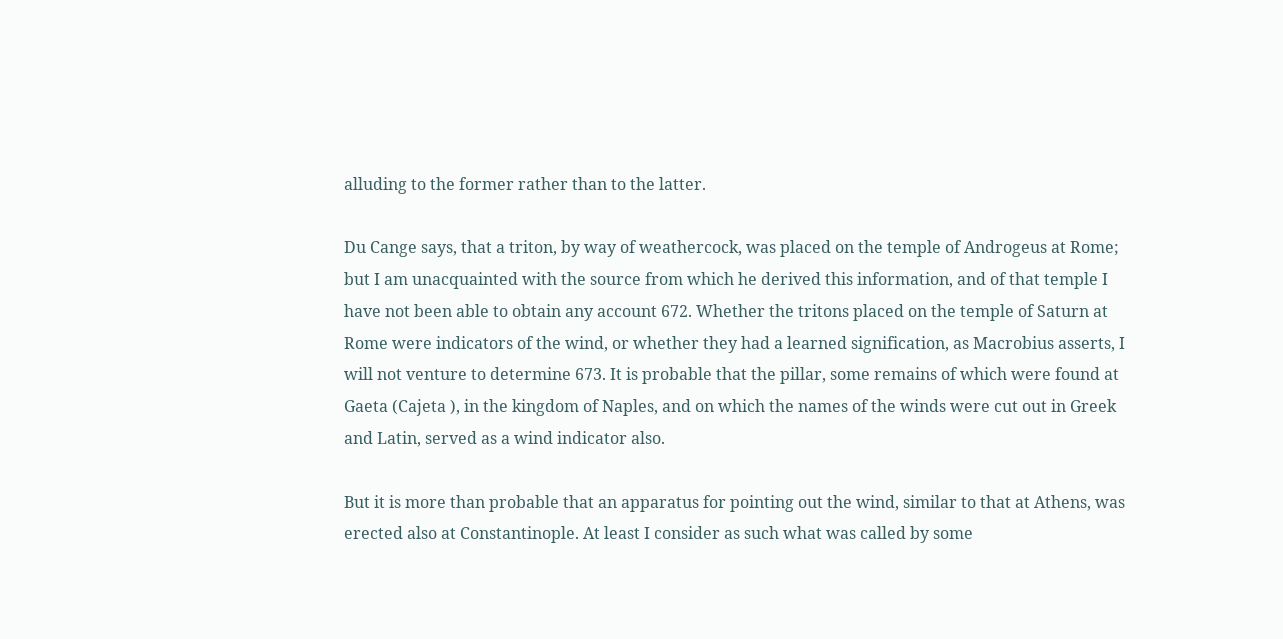alluding to the former rather than to the latter.

Du Cange says, that a triton, by way of weathercock, was placed on the temple of Androgeus at Rome; but I am unacquainted with the source from which he derived this information, and of that temple I have not been able to obtain any account 672. Whether the tritons placed on the temple of Saturn at Rome were indicators of the wind, or whether they had a learned signification, as Macrobius asserts, I will not venture to determine 673. It is probable that the pillar, some remains of which were found at Gaeta (Cajeta ), in the kingdom of Naples, and on which the names of the winds were cut out in Greek and Latin, served as a wind indicator also.

But it is more than probable that an apparatus for pointing out the wind, similar to that at Athens, was erected also at Constantinople. At least I consider as such what was called by some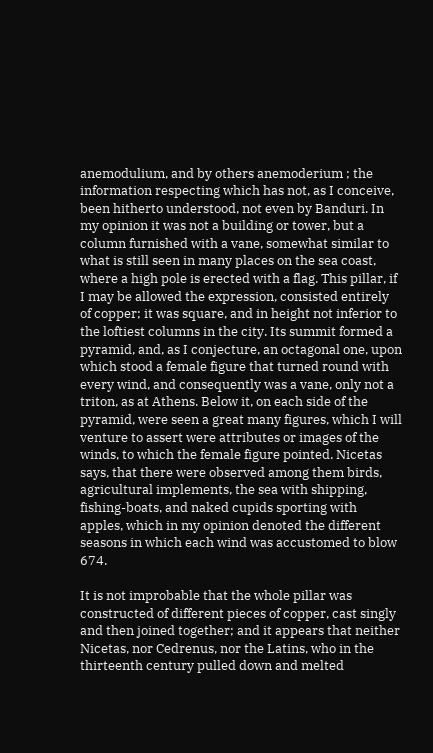anemodulium, and by others anemoderium ; the information respecting which has not, as I conceive, been hitherto understood, not even by Banduri. In my opinion it was not a building or tower, but a column furnished with a vane, somewhat similar to what is still seen in many places on the sea coast, where a high pole is erected with a flag. This pillar, if I may be allowed the expression, consisted entirely of copper; it was square, and in height not inferior to the loftiest columns in the city. Its summit formed a pyramid, and, as I conjecture, an octagonal one, upon which stood a female figure that turned round with every wind, and consequently was a vane, only not a triton, as at Athens. Below it, on each side of the pyramid, were seen a great many figures, which I will venture to assert were attributes or images of the winds, to which the female figure pointed. Nicetas says, that there were observed among them birds, agricultural implements, the sea with shipping, fishing-boats, and naked cupids sporting with apples, which in my opinion denoted the different seasons in which each wind was accustomed to blow 674.

It is not improbable that the whole pillar was constructed of different pieces of copper, cast singly and then joined together; and it appears that neither Nicetas, nor Cedrenus, nor the Latins, who in the thirteenth century pulled down and melted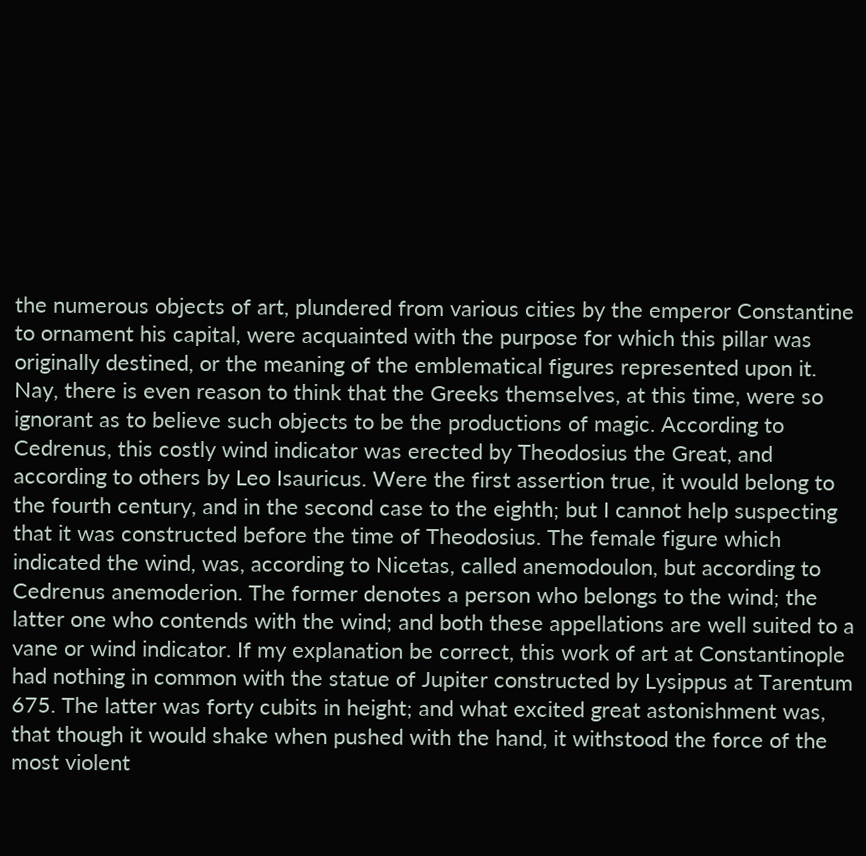the numerous objects of art, plundered from various cities by the emperor Constantine to ornament his capital, were acquainted with the purpose for which this pillar was originally destined, or the meaning of the emblematical figures represented upon it. Nay, there is even reason to think that the Greeks themselves, at this time, were so ignorant as to believe such objects to be the productions of magic. According to Cedrenus, this costly wind indicator was erected by Theodosius the Great, and according to others by Leo Isauricus. Were the first assertion true, it would belong to the fourth century, and in the second case to the eighth; but I cannot help suspecting that it was constructed before the time of Theodosius. The female figure which indicated the wind, was, according to Nicetas, called anemodoulon, but according to Cedrenus anemoderion. The former denotes a person who belongs to the wind; the latter one who contends with the wind; and both these appellations are well suited to a vane or wind indicator. If my explanation be correct, this work of art at Constantinople had nothing in common with the statue of Jupiter constructed by Lysippus at Tarentum 675. The latter was forty cubits in height; and what excited great astonishment was, that though it would shake when pushed with the hand, it withstood the force of the most violent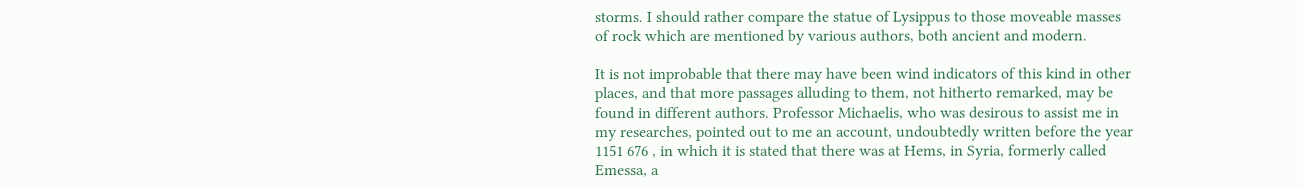storms. I should rather compare the statue of Lysippus to those moveable masses of rock which are mentioned by various authors, both ancient and modern.

It is not improbable that there may have been wind indicators of this kind in other places, and that more passages alluding to them, not hitherto remarked, may be found in different authors. Professor Michaelis, who was desirous to assist me in my researches, pointed out to me an account, undoubtedly written before the year 1151 676 , in which it is stated that there was at Hems, in Syria, formerly called Emessa, a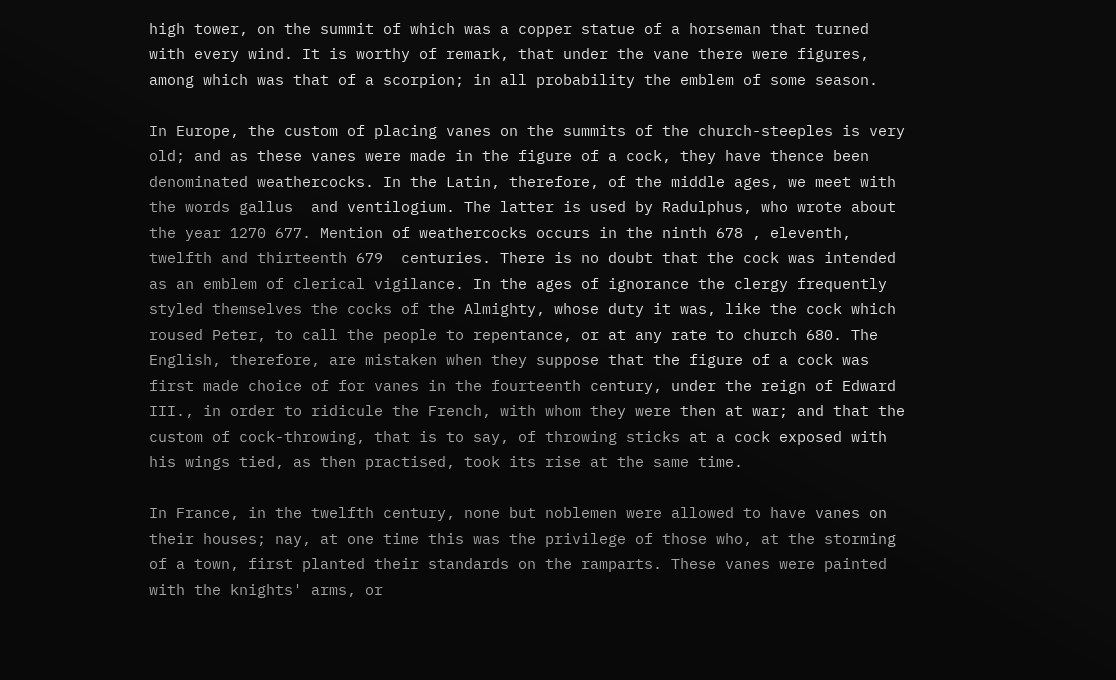high tower, on the summit of which was a copper statue of a horseman that turned with every wind. It is worthy of remark, that under the vane there were figures, among which was that of a scorpion; in all probability the emblem of some season.

In Europe, the custom of placing vanes on the summits of the church-steeples is very old; and as these vanes were made in the figure of a cock, they have thence been denominated weathercocks. In the Latin, therefore, of the middle ages, we meet with the words gallus  and ventilogium. The latter is used by Radulphus, who wrote about the year 1270 677. Mention of weathercocks occurs in the ninth 678 , eleventh, twelfth and thirteenth 679  centuries. There is no doubt that the cock was intended as an emblem of clerical vigilance. In the ages of ignorance the clergy frequently styled themselves the cocks of the Almighty, whose duty it was, like the cock which roused Peter, to call the people to repentance, or at any rate to church 680. The English, therefore, are mistaken when they suppose that the figure of a cock was first made choice of for vanes in the fourteenth century, under the reign of Edward III., in order to ridicule the French, with whom they were then at war; and that the custom of cock-throwing, that is to say, of throwing sticks at a cock exposed with his wings tied, as then practised, took its rise at the same time.

In France, in the twelfth century, none but noblemen were allowed to have vanes on their houses; nay, at one time this was the privilege of those who, at the storming of a town, first planted their standards on the ramparts. These vanes were painted with the knights' arms, or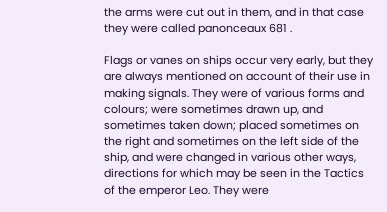the arms were cut out in them, and in that case they were called panonceaux 681 .

Flags or vanes on ships occur very early, but they are always mentioned on account of their use in making signals. They were of various forms and colours; were sometimes drawn up, and sometimes taken down; placed sometimes on the right and sometimes on the left side of the ship, and were changed in various other ways, directions for which may be seen in the Tactics of the emperor Leo. They were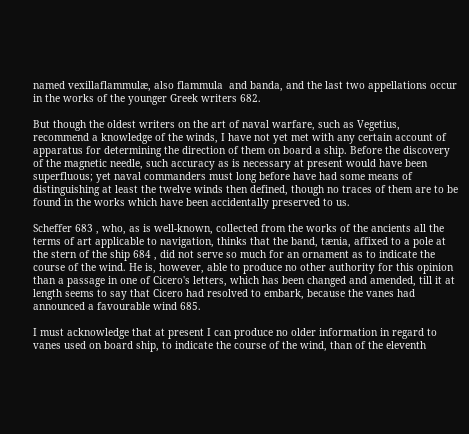named vexillaflammulæ, also flammula  and banda, and the last two appellations occur in the works of the younger Greek writers 682.

But though the oldest writers on the art of naval warfare, such as Vegetius, recommend a knowledge of the winds, I have not yet met with any certain account of apparatus for determining the direction of them on board a ship. Before the discovery of the magnetic needle, such accuracy as is necessary at present would have been superfluous; yet naval commanders must long before have had some means of distinguishing at least the twelve winds then defined, though no traces of them are to be found in the works which have been accidentally preserved to us.

Scheffer 683 , who, as is well-known, collected from the works of the ancients all the terms of art applicable to navigation, thinks that the band, tænia, affixed to a pole at the stern of the ship 684 , did not serve so much for an ornament as to indicate the course of the wind. He is, however, able to produce no other authority for this opinion than a passage in one of Cicero's letters, which has been changed and amended, till it at length seems to say that Cicero had resolved to embark, because the vanes had announced a favourable wind 685.

I must acknowledge that at present I can produce no older information in regard to vanes used on board ship, to indicate the course of the wind, than of the eleventh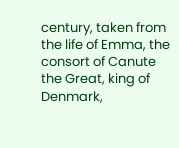century, taken from the life of Emma, the consort of Canute the Great, king of Denmark,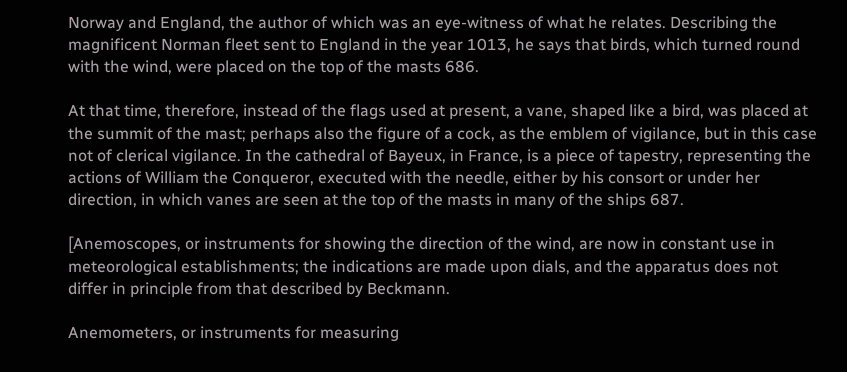Norway and England, the author of which was an eye-witness of what he relates. Describing the magnificent Norman fleet sent to England in the year 1013, he says that birds, which turned round with the wind, were placed on the top of the masts 686.

At that time, therefore, instead of the flags used at present, a vane, shaped like a bird, was placed at the summit of the mast; perhaps also the figure of a cock, as the emblem of vigilance, but in this case not of clerical vigilance. In the cathedral of Bayeux, in France, is a piece of tapestry, representing the actions of William the Conqueror, executed with the needle, either by his consort or under her direction, in which vanes are seen at the top of the masts in many of the ships 687.

[Anemoscopes, or instruments for showing the direction of the wind, are now in constant use in meteorological establishments; the indications are made upon dials, and the apparatus does not differ in principle from that described by Beckmann.

Anemometers, or instruments for measuring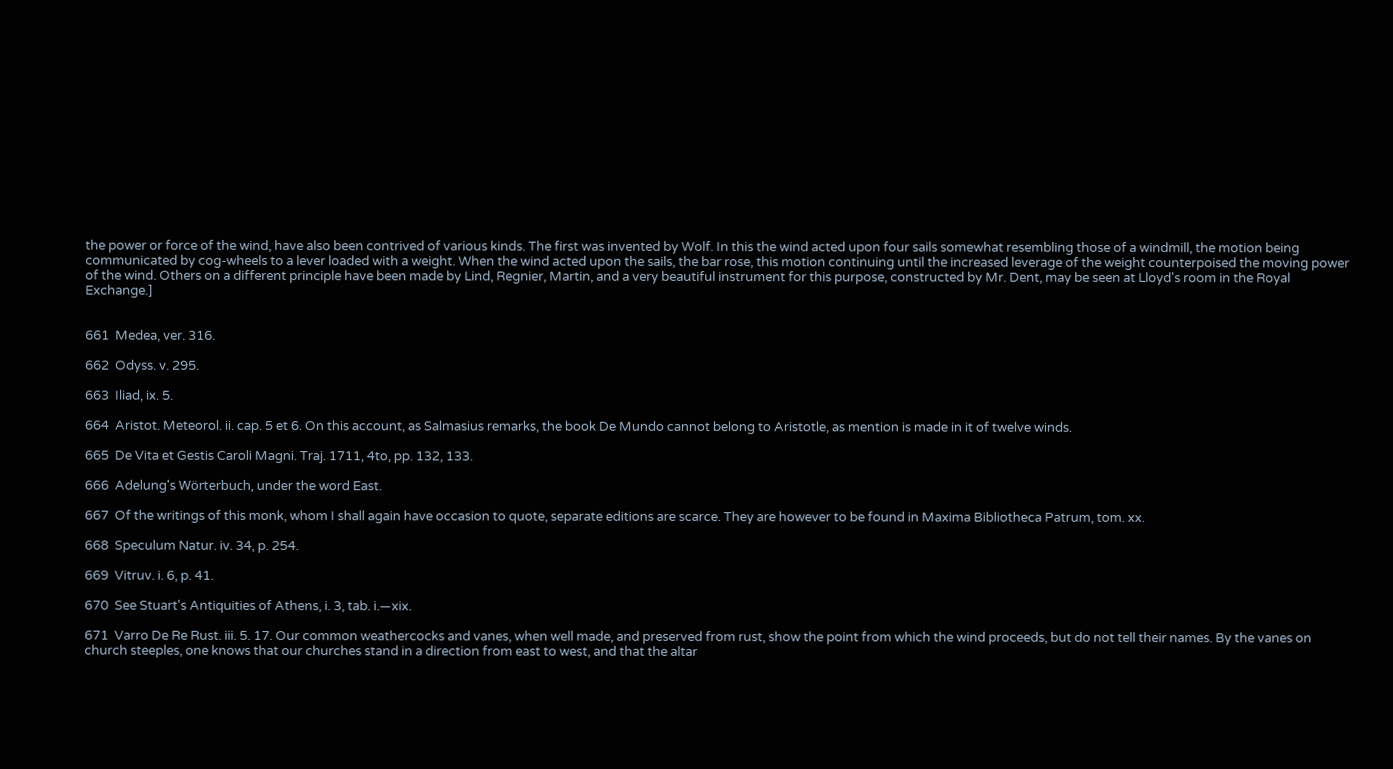the power or force of the wind, have also been contrived of various kinds. The first was invented by Wolf. In this the wind acted upon four sails somewhat resembling those of a windmill, the motion being communicated by cog-wheels to a lever loaded with a weight. When the wind acted upon the sails, the bar rose, this motion continuing until the increased leverage of the weight counterpoised the moving power of the wind. Others on a different principle have been made by Lind, Regnier, Martin, and a very beautiful instrument for this purpose, constructed by Mr. Dent, may be seen at Lloyd's room in the Royal Exchange.]


661  Medea, ver. 316.

662  Odyss. v. 295.

663  Iliad, ix. 5.

664  Aristot. Meteorol. ii. cap. 5 et 6. On this account, as Salmasius remarks, the book De Mundo cannot belong to Aristotle, as mention is made in it of twelve winds.

665  De Vita et Gestis Caroli Magni. Traj. 1711, 4to, pp. 132, 133.

666  Adelung's Wörterbuch, under the word East.

667  Of the writings of this monk, whom I shall again have occasion to quote, separate editions are scarce. They are however to be found in Maxima Bibliotheca Patrum, tom. xx.

668  Speculum Natur. iv. 34, p. 254.

669  Vitruv. i. 6, p. 41.

670  See Stuart's Antiquities of Athens, i. 3, tab. i.—xix.

671  Varro De Re Rust. iii. 5. 17. Our common weathercocks and vanes, when well made, and preserved from rust, show the point from which the wind proceeds, but do not tell their names. By the vanes on church steeples, one knows that our churches stand in a direction from east to west, and that the altar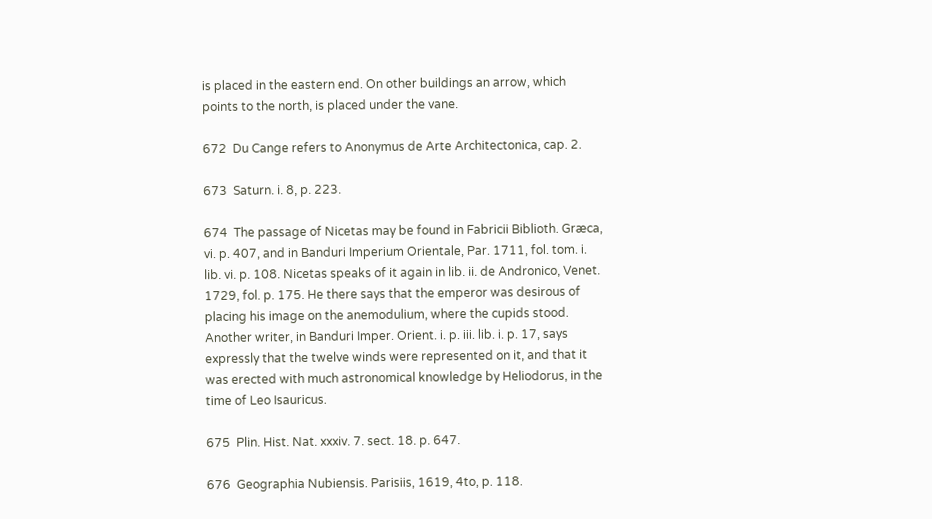is placed in the eastern end. On other buildings an arrow, which points to the north, is placed under the vane.

672  Du Cange refers to Anonymus de Arte Architectonica, cap. 2.

673  Saturn. i. 8, p. 223.

674  The passage of Nicetas may be found in Fabricii Biblioth. Græca, vi. p. 407, and in Banduri Imperium Orientale, Par. 1711, fol. tom. i. lib. vi. p. 108. Nicetas speaks of it again in lib. ii. de Andronico, Venet. 1729, fol. p. 175. He there says that the emperor was desirous of placing his image on the anemodulium, where the cupids stood. Another writer, in Banduri Imper. Orient. i. p. iii. lib. i. p. 17, says expressly that the twelve winds were represented on it, and that it was erected with much astronomical knowledge by Heliodorus, in the time of Leo Isauricus.

675  Plin. Hist. Nat. xxxiv. 7. sect. 18. p. 647.

676  Geographia Nubiensis. Parisiis, 1619, 4to, p. 118.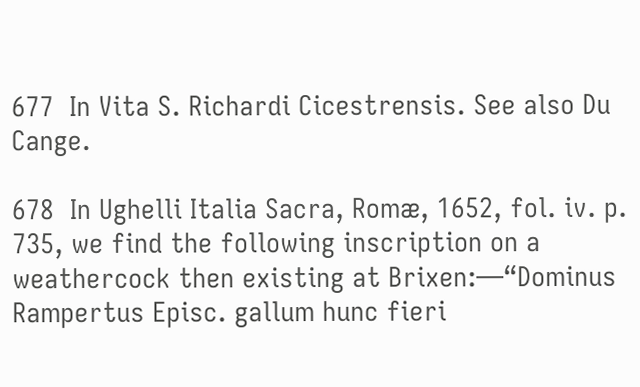677  In Vita S. Richardi Cicestrensis. See also Du Cange.

678  In Ughelli Italia Sacra, Romæ, 1652, fol. iv. p. 735, we find the following inscription on a weathercock then existing at Brixen:—“Dominus Rampertus Episc. gallum hunc fieri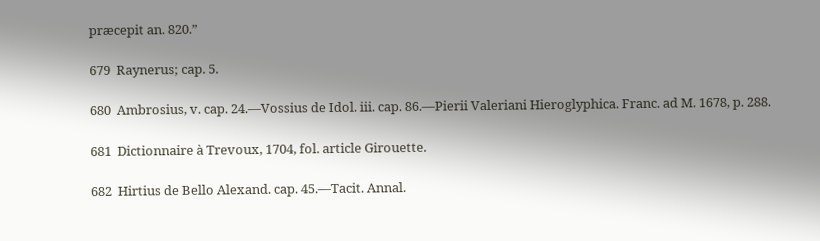præcepit an. 820.”

679  Raynerus; cap. 5.

680  Ambrosius, v. cap. 24.—Vossius de Idol. iii. cap. 86.—Pierii Valeriani Hieroglyphica. Franc. ad M. 1678, p. 288.

681  Dictionnaire à Trevoux, 1704, fol. article Girouette.

682  Hirtius de Bello Alexand. cap. 45.—Tacit. Annal.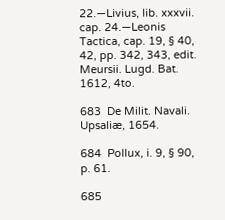22.—Livius, lib. xxxvii. cap. 24.—Leonis Tactica, cap. 19, § 40, 42, pp. 342, 343, edit. Meursii. Lugd. Bat. 1612, 4to.

683  De Milit. Navali. Upsaliæ, 1654.

684  Pollux, i. 9, § 90, p. 61.

685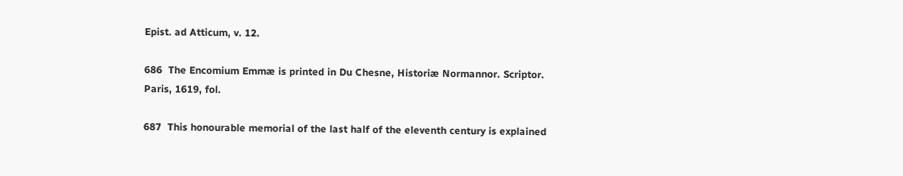Epist. ad Atticum, v. 12.

686  The Encomium Emmæ is printed in Du Chesne, Historiæ Normannor. Scriptor. Paris, 1619, fol.

687  This honourable memorial of the last half of the eleventh century is explained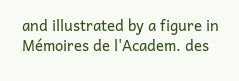and illustrated by a figure in Mémoires de l'Academ. des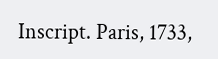Inscript. Paris, 1733,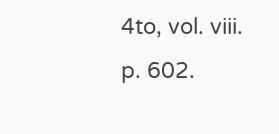4to, vol. viii. p. 602.